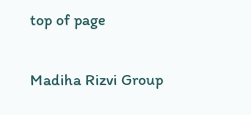top of page

Madiha Rizvi Group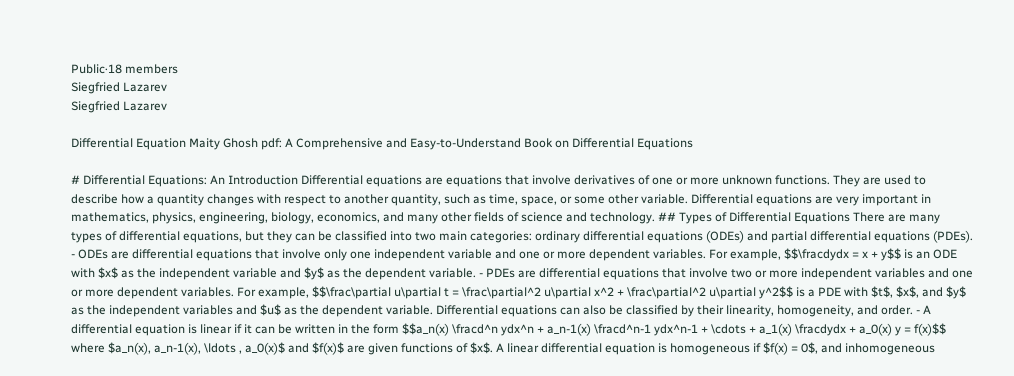Public·18 members
Siegfried Lazarev
Siegfried Lazarev

Differential Equation Maity Ghosh pdf: A Comprehensive and Easy-to-Understand Book on Differential Equations

# Differential Equations: An Introduction Differential equations are equations that involve derivatives of one or more unknown functions. They are used to describe how a quantity changes with respect to another quantity, such as time, space, or some other variable. Differential equations are very important in mathematics, physics, engineering, biology, economics, and many other fields of science and technology. ## Types of Differential Equations There are many types of differential equations, but they can be classified into two main categories: ordinary differential equations (ODEs) and partial differential equations (PDEs). - ODEs are differential equations that involve only one independent variable and one or more dependent variables. For example, $$\fracdydx = x + y$$ is an ODE with $x$ as the independent variable and $y$ as the dependent variable. - PDEs are differential equations that involve two or more independent variables and one or more dependent variables. For example, $$\frac\partial u\partial t = \frac\partial^2 u\partial x^2 + \frac\partial^2 u\partial y^2$$ is a PDE with $t$, $x$, and $y$ as the independent variables and $u$ as the dependent variable. Differential equations can also be classified by their linearity, homogeneity, and order. - A differential equation is linear if it can be written in the form $$a_n(x) \fracd^n ydx^n + a_n-1(x) \fracd^n-1 ydx^n-1 + \cdots + a_1(x) \fracdydx + a_0(x) y = f(x)$$ where $a_n(x), a_n-1(x), \ldots , a_0(x)$ and $f(x)$ are given functions of $x$. A linear differential equation is homogeneous if $f(x) = 0$, and inhomogeneous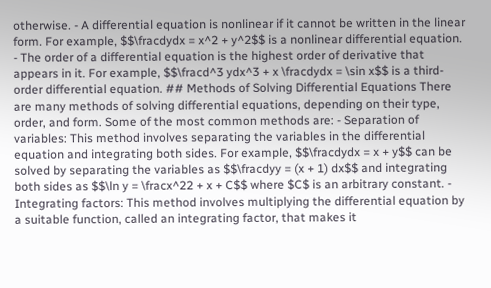otherwise. - A differential equation is nonlinear if it cannot be written in the linear form. For example, $$\fracdydx = x^2 + y^2$$ is a nonlinear differential equation. - The order of a differential equation is the highest order of derivative that appears in it. For example, $$\fracd^3 ydx^3 + x \fracdydx = \sin x$$ is a third-order differential equation. ## Methods of Solving Differential Equations There are many methods of solving differential equations, depending on their type, order, and form. Some of the most common methods are: - Separation of variables: This method involves separating the variables in the differential equation and integrating both sides. For example, $$\fracdydx = x + y$$ can be solved by separating the variables as $$\fracdyy = (x + 1) dx$$ and integrating both sides as $$\ln y = \fracx^22 + x + C$$ where $C$ is an arbitrary constant. - Integrating factors: This method involves multiplying the differential equation by a suitable function, called an integrating factor, that makes it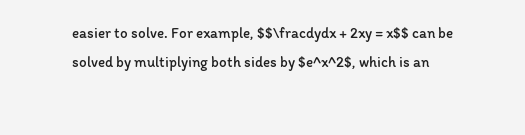easier to solve. For example, $$\fracdydx + 2xy = x$$ can be solved by multiplying both sides by $e^x^2$, which is an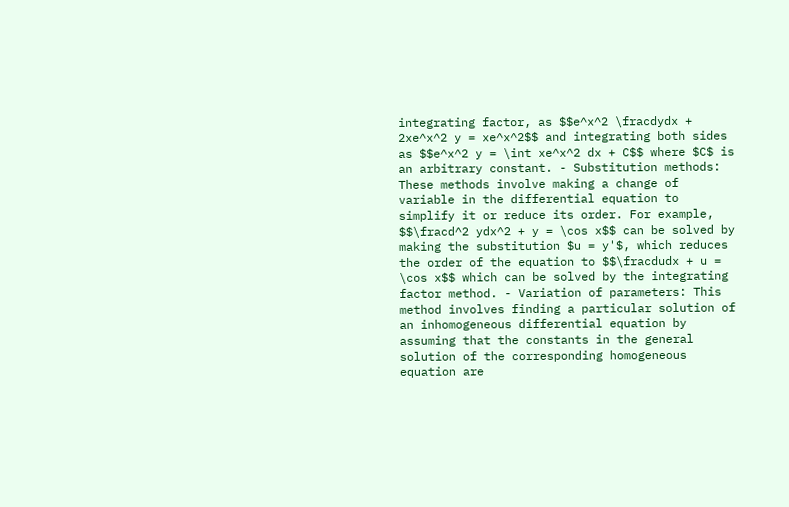integrating factor, as $$e^x^2 \fracdydx + 2xe^x^2 y = xe^x^2$$ and integrating both sides as $$e^x^2 y = \int xe^x^2 dx + C$$ where $C$ is an arbitrary constant. - Substitution methods: These methods involve making a change of variable in the differential equation to simplify it or reduce its order. For example, $$\fracd^2 ydx^2 + y = \cos x$$ can be solved by making the substitution $u = y'$, which reduces the order of the equation to $$\fracdudx + u = \cos x$$ which can be solved by the integrating factor method. - Variation of parameters: This method involves finding a particular solution of an inhomogeneous differential equation by assuming that the constants in the general solution of the corresponding homogeneous equation are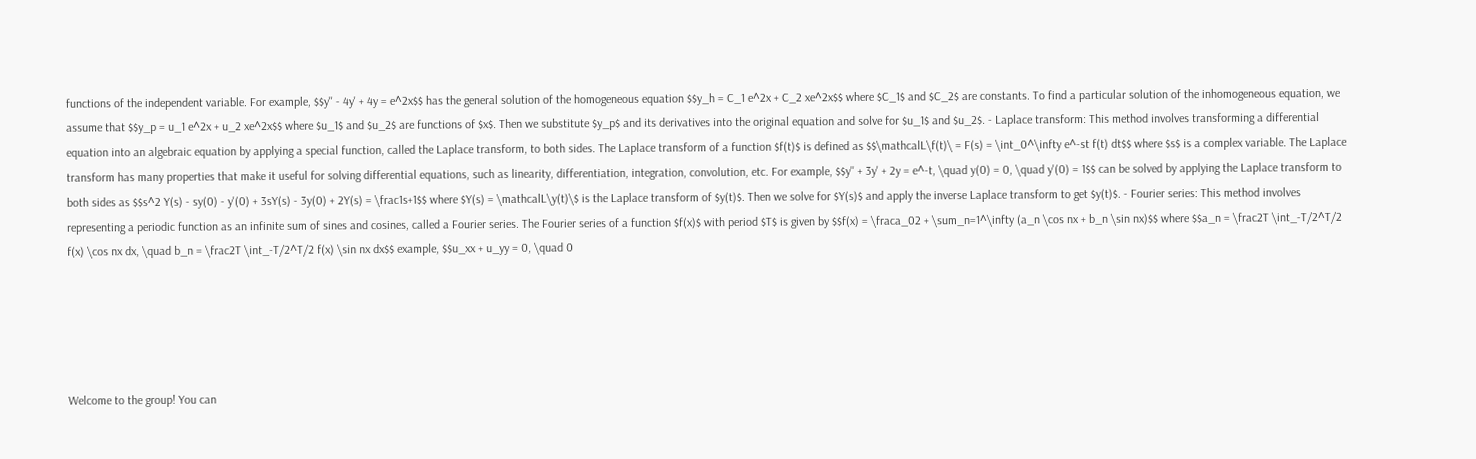functions of the independent variable. For example, $$y'' - 4y' + 4y = e^2x$$ has the general solution of the homogeneous equation $$y_h = C_1 e^2x + C_2 xe^2x$$ where $C_1$ and $C_2$ are constants. To find a particular solution of the inhomogeneous equation, we assume that $$y_p = u_1 e^2x + u_2 xe^2x$$ where $u_1$ and $u_2$ are functions of $x$. Then we substitute $y_p$ and its derivatives into the original equation and solve for $u_1$ and $u_2$. - Laplace transform: This method involves transforming a differential equation into an algebraic equation by applying a special function, called the Laplace transform, to both sides. The Laplace transform of a function $f(t)$ is defined as $$\mathcalL\f(t)\ = F(s) = \int_0^\infty e^-st f(t) dt$$ where $s$ is a complex variable. The Laplace transform has many properties that make it useful for solving differential equations, such as linearity, differentiation, integration, convolution, etc. For example, $$y'' + 3y' + 2y = e^-t, \quad y(0) = 0, \quad y'(0) = 1$$ can be solved by applying the Laplace transform to both sides as $$s^2 Y(s) - sy(0) - y'(0) + 3sY(s) - 3y(0) + 2Y(s) = \frac1s+1$$ where $Y(s) = \mathcalL\y(t)\$ is the Laplace transform of $y(t)$. Then we solve for $Y(s)$ and apply the inverse Laplace transform to get $y(t)$. - Fourier series: This method involves representing a periodic function as an infinite sum of sines and cosines, called a Fourier series. The Fourier series of a function $f(x)$ with period $T$ is given by $$f(x) = \fraca_02 + \sum_n=1^\infty (a_n \cos nx + b_n \sin nx)$$ where $$a_n = \frac2T \int_-T/2^T/2 f(x) \cos nx dx, \quad b_n = \frac2T \int_-T/2^T/2 f(x) \sin nx dx$$ example, $$u_xx + u_yy = 0, \quad 0





Welcome to the group! You can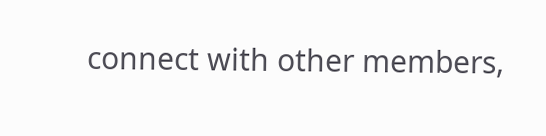connect with other members,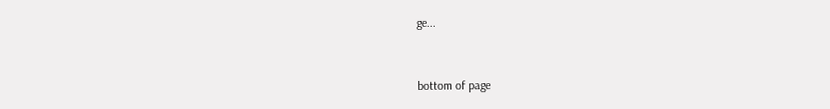ge...


bottom of page